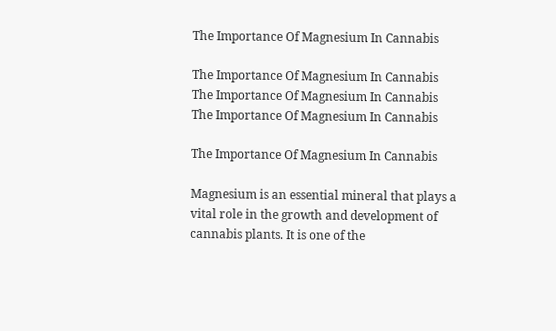The Importance Of Magnesium In Cannabis

The Importance Of Magnesium In Cannabis
The Importance Of Magnesium In Cannabis
The Importance Of Magnesium In Cannabis

The Importance Of Magnesium In Cannabis

Magnesium is an essential mineral that plays a vital role in the growth and development of cannabis plants. It is one of the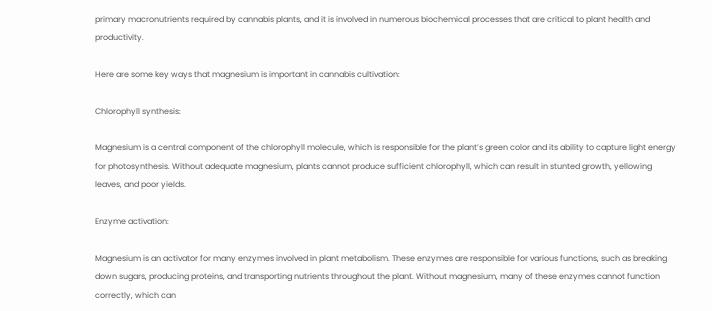primary macronutrients required by cannabis plants, and it is involved in numerous biochemical processes that are critical to plant health and productivity.

Here are some key ways that magnesium is important in cannabis cultivation:

Chlorophyll synthesis:

Magnesium is a central component of the chlorophyll molecule, which is responsible for the plant’s green color and its ability to capture light energy for photosynthesis. Without adequate magnesium, plants cannot produce sufficient chlorophyll, which can result in stunted growth, yellowing leaves, and poor yields.

Enzyme activation:

Magnesium is an activator for many enzymes involved in plant metabolism. These enzymes are responsible for various functions, such as breaking down sugars, producing proteins, and transporting nutrients throughout the plant. Without magnesium, many of these enzymes cannot function correctly, which can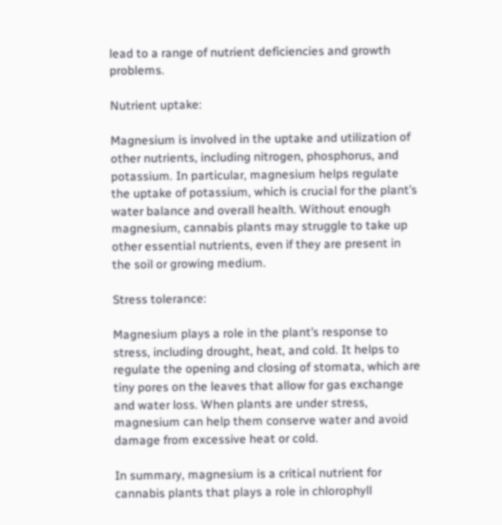lead to a range of nutrient deficiencies and growth problems.

Nutrient uptake:

Magnesium is involved in the uptake and utilization of other nutrients, including nitrogen, phosphorus, and potassium. In particular, magnesium helps regulate the uptake of potassium, which is crucial for the plant’s water balance and overall health. Without enough magnesium, cannabis plants may struggle to take up other essential nutrients, even if they are present in the soil or growing medium.

Stress tolerance:

Magnesium plays a role in the plant’s response to stress, including drought, heat, and cold. It helps to regulate the opening and closing of stomata, which are tiny pores on the leaves that allow for gas exchange and water loss. When plants are under stress, magnesium can help them conserve water and avoid damage from excessive heat or cold.

In summary, magnesium is a critical nutrient for cannabis plants that plays a role in chlorophyll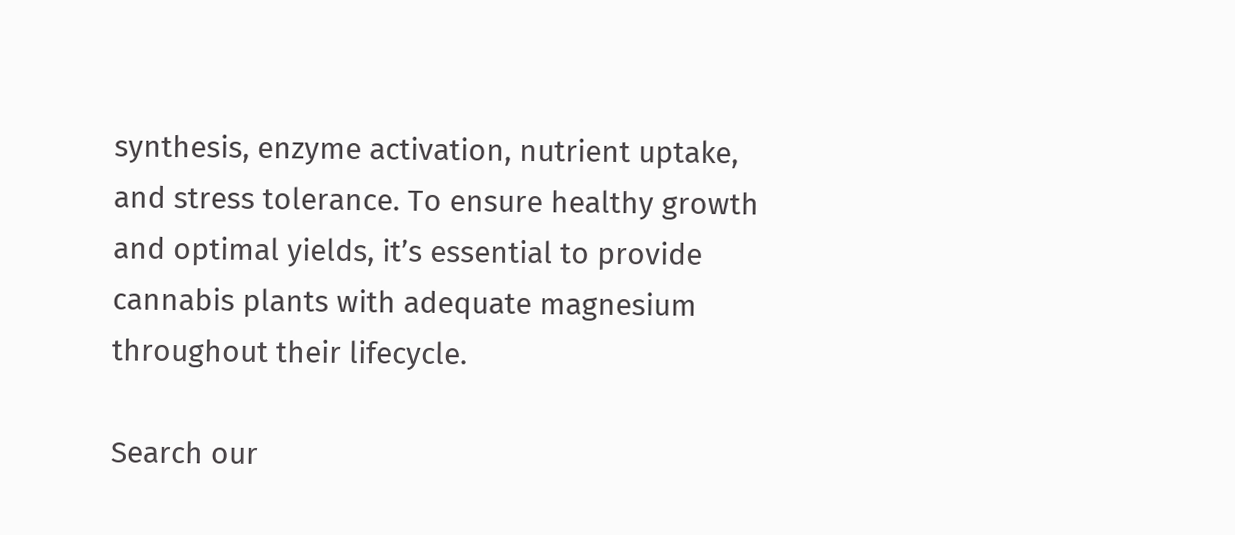synthesis, enzyme activation, nutrient uptake, and stress tolerance. To ensure healthy growth and optimal yields, it’s essential to provide cannabis plants with adequate magnesium throughout their lifecycle.

Search our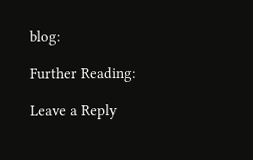blog:

Further Reading:

Leave a Reply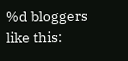%d bloggers like this: